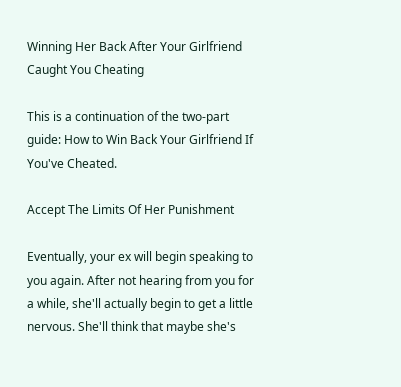Winning Her Back After Your Girlfriend Caught You Cheating

This is a continuation of the two-part guide: How to Win Back Your Girlfriend If You've Cheated.

Accept The Limits Of Her Punishment

Eventually, your ex will begin speaking to you again. After not hearing from you for a while, she'll actually begin to get a little nervous. She'll think that maybe she's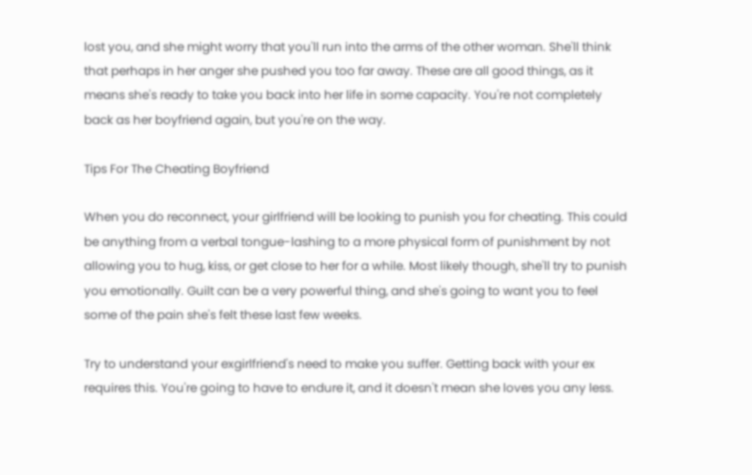lost you, and she might worry that you'll run into the arms of the other woman. She'll think that perhaps in her anger she pushed you too far away. These are all good things, as it means she's ready to take you back into her life in some capacity. You're not completely back as her boyfriend again, but you're on the way.

Tips For The Cheating Boyfriend

When you do reconnect, your girlfriend will be looking to punish you for cheating. This could be anything from a verbal tongue-lashing to a more physical form of punishment by not allowing you to hug, kiss, or get close to her for a while. Most likely though, she'll try to punish you emotionally. Guilt can be a very powerful thing, and she's going to want you to feel some of the pain she's felt these last few weeks.

Try to understand your exgirlfriend's need to make you suffer. Getting back with your ex requires this. You're going to have to endure it, and it doesn't mean she loves you any less.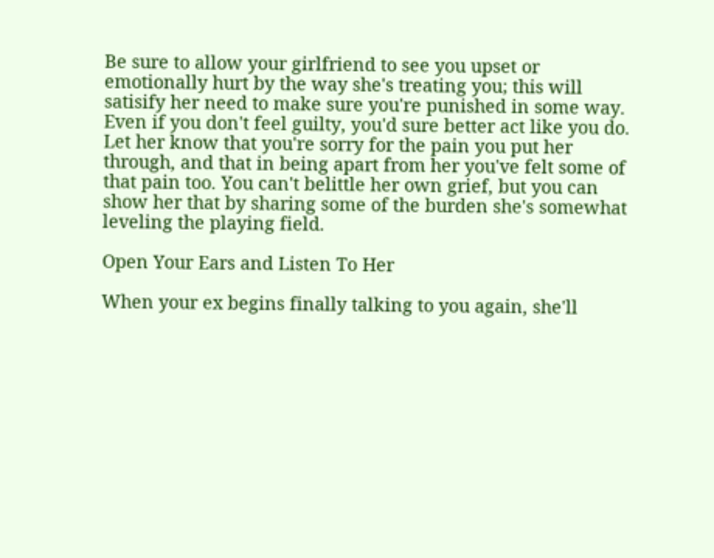Be sure to allow your girlfriend to see you upset or emotionally hurt by the way she's treating you; this will satisify her need to make sure you're punished in some way. Even if you don't feel guilty, you'd sure better act like you do. Let her know that you're sorry for the pain you put her through, and that in being apart from her you've felt some of that pain too. You can't belittle her own grief, but you can show her that by sharing some of the burden she's somewhat leveling the playing field.

Open Your Ears and Listen To Her

When your ex begins finally talking to you again, she'll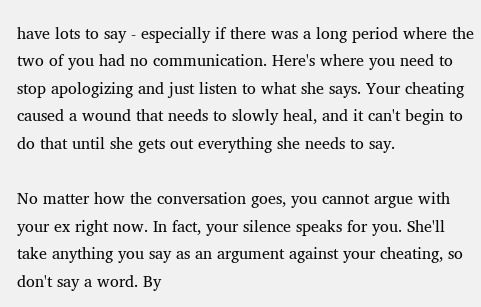have lots to say - especially if there was a long period where the two of you had no communication. Here's where you need to stop apologizing and just listen to what she says. Your cheating caused a wound that needs to slowly heal, and it can't begin to do that until she gets out everything she needs to say.

No matter how the conversation goes, you cannot argue with your ex right now. In fact, your silence speaks for you. She'll take anything you say as an argument against your cheating, so don't say a word. By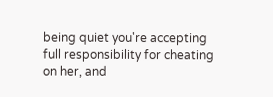being quiet you're accepting full responsibility for cheating on her, and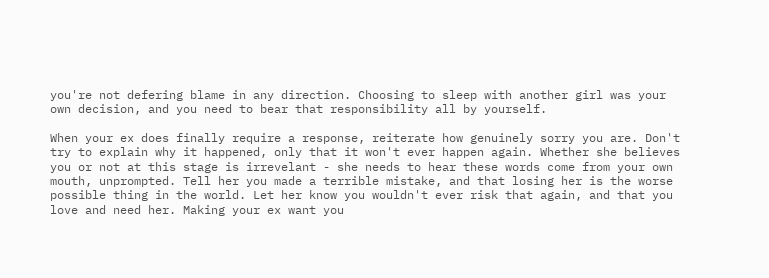you're not defering blame in any direction. Choosing to sleep with another girl was your own decision, and you need to bear that responsibility all by yourself.

When your ex does finally require a response, reiterate how genuinely sorry you are. Don't try to explain why it happened, only that it won't ever happen again. Whether she believes you or not at this stage is irrevelant - she needs to hear these words come from your own mouth, unprompted. Tell her you made a terrible mistake, and that losing her is the worse possible thing in the world. Let her know you wouldn't ever risk that again, and that you love and need her. Making your ex want you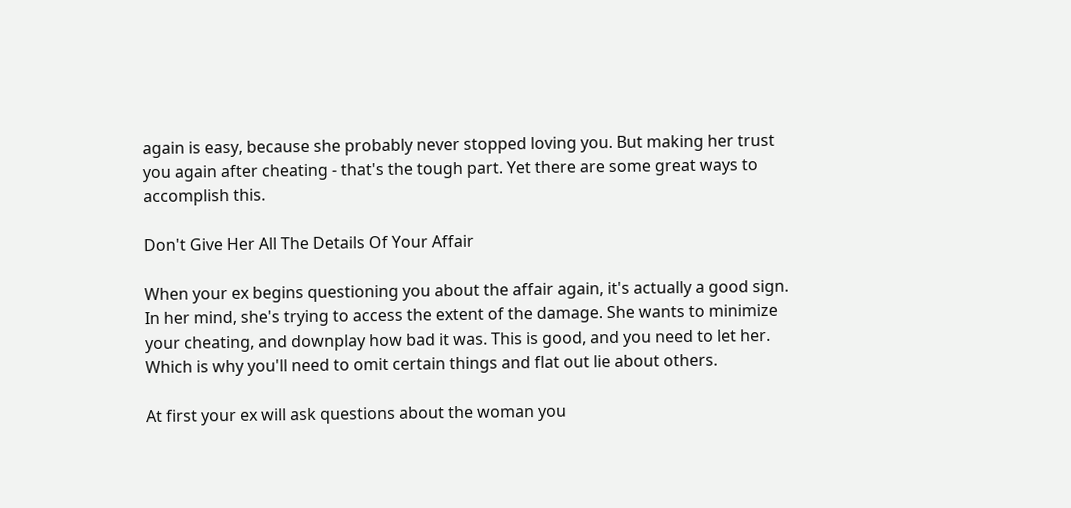again is easy, because she probably never stopped loving you. But making her trust you again after cheating - that's the tough part. Yet there are some great ways to accomplish this.

Don't Give Her All The Details Of Your Affair

When your ex begins questioning you about the affair again, it's actually a good sign. In her mind, she's trying to access the extent of the damage. She wants to minimize your cheating, and downplay how bad it was. This is good, and you need to let her. Which is why you'll need to omit certain things and flat out lie about others.

At first your ex will ask questions about the woman you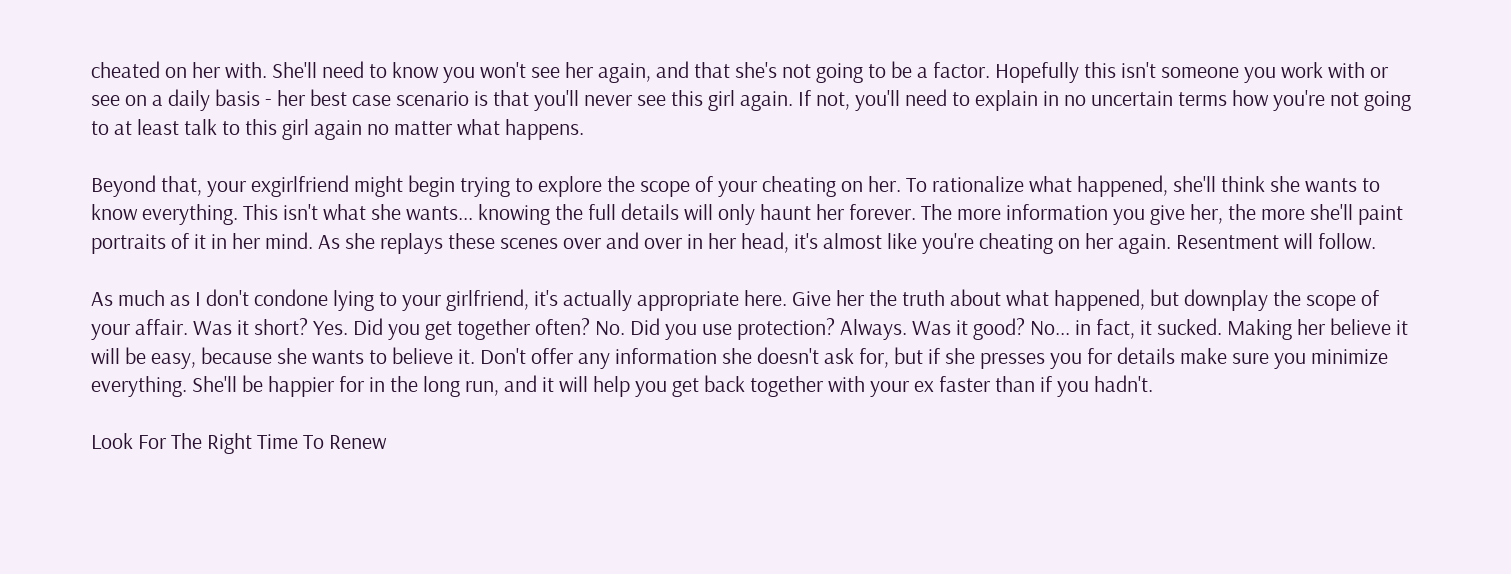cheated on her with. She'll need to know you won't see her again, and that she's not going to be a factor. Hopefully this isn't someone you work with or see on a daily basis - her best case scenario is that you'll never see this girl again. If not, you'll need to explain in no uncertain terms how you're not going to at least talk to this girl again no matter what happens.

Beyond that, your exgirlfriend might begin trying to explore the scope of your cheating on her. To rationalize what happened, she'll think she wants to know everything. This isn't what she wants... knowing the full details will only haunt her forever. The more information you give her, the more she'll paint portraits of it in her mind. As she replays these scenes over and over in her head, it's almost like you're cheating on her again. Resentment will follow.

As much as I don't condone lying to your girlfriend, it's actually appropriate here. Give her the truth about what happened, but downplay the scope of your affair. Was it short? Yes. Did you get together often? No. Did you use protection? Always. Was it good? No... in fact, it sucked. Making her believe it will be easy, because she wants to believe it. Don't offer any information she doesn't ask for, but if she presses you for details make sure you minimize everything. She'll be happier for in the long run, and it will help you get back together with your ex faster than if you hadn't.

Look For The Right Time To Renew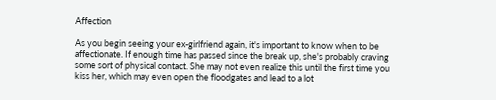Affection

As you begin seeing your ex-girlfriend again, it's important to know when to be affectionate. If enough time has passed since the break up, she's probably craving some sort of physical contact. She may not even realize this until the first time you kiss her, which may even open the floodgates and lead to a lot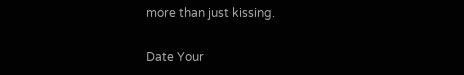more than just kissing.

Date Your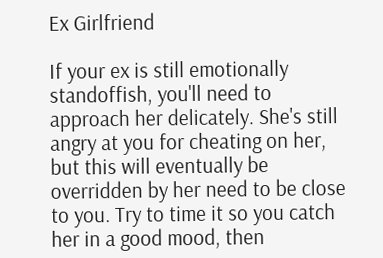Ex Girlfriend

If your ex is still emotionally standoffish, you'll need to approach her delicately. She's still angry at you for cheating on her, but this will eventually be overridden by her need to be close to you. Try to time it so you catch her in a good mood, then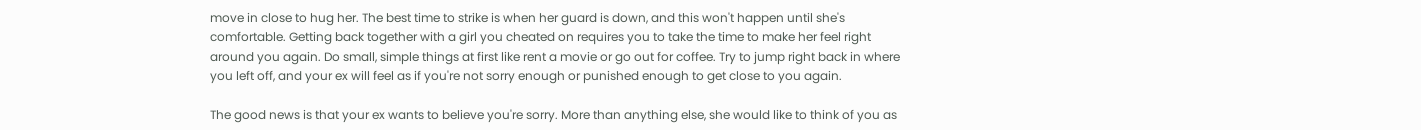move in close to hug her. The best time to strike is when her guard is down, and this won't happen until she's comfortable. Getting back together with a girl you cheated on requires you to take the time to make her feel right around you again. Do small, simple things at first like rent a movie or go out for coffee. Try to jump right back in where you left off, and your ex will feel as if you're not sorry enough or punished enough to get close to you again.

The good news is that your ex wants to believe you're sorry. More than anything else, she would like to think of you as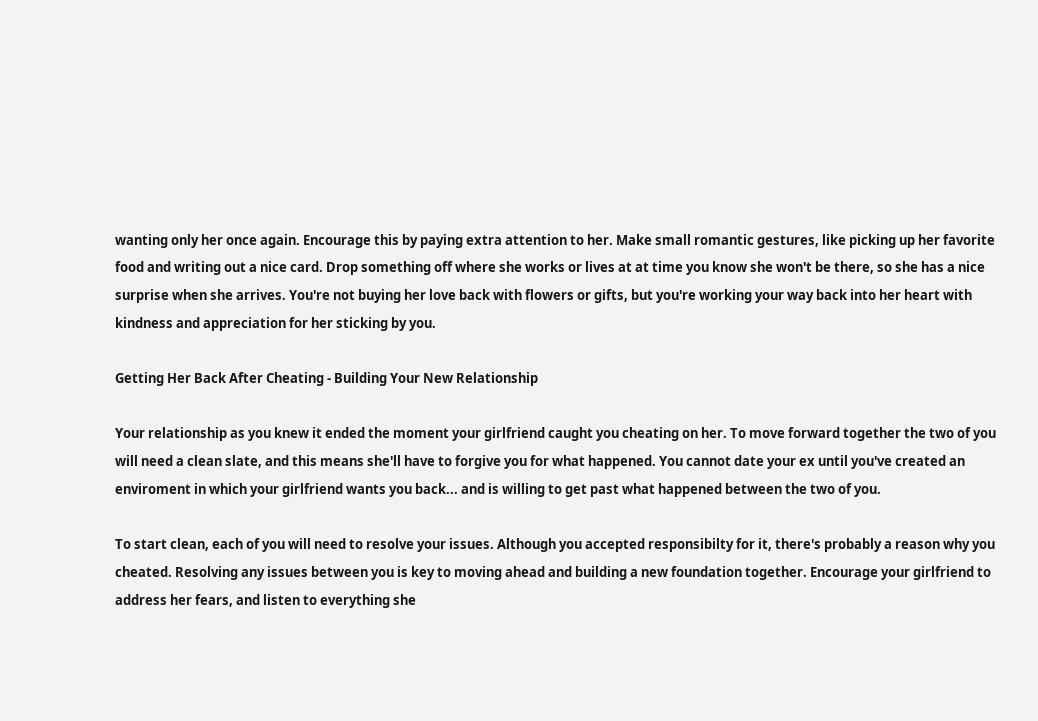wanting only her once again. Encourage this by paying extra attention to her. Make small romantic gestures, like picking up her favorite food and writing out a nice card. Drop something off where she works or lives at at time you know she won't be there, so she has a nice surprise when she arrives. You're not buying her love back with flowers or gifts, but you're working your way back into her heart with kindness and appreciation for her sticking by you.

Getting Her Back After Cheating - Building Your New Relationship

Your relationship as you knew it ended the moment your girlfriend caught you cheating on her. To move forward together the two of you will need a clean slate, and this means she'll have to forgive you for what happened. You cannot date your ex until you've created an enviroment in which your girlfriend wants you back... and is willing to get past what happened between the two of you.

To start clean, each of you will need to resolve your issues. Although you accepted responsibilty for it, there's probably a reason why you cheated. Resolving any issues between you is key to moving ahead and building a new foundation together. Encourage your girlfriend to address her fears, and listen to everything she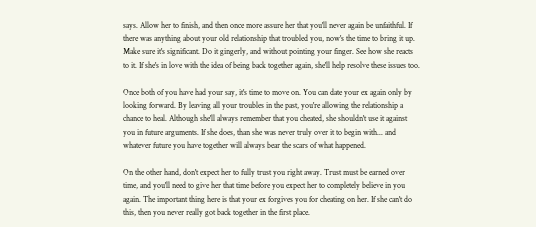says. Allow her to finish, and then once more assure her that you'll never again be unfaithful. If there was anything about your old relationship that troubled you, now's the time to bring it up. Make sure it's significant. Do it gingerly, and without pointing your finger. See how she reacts to it. If she's in love with the idea of being back together again, she'll help resolve these issues too.

Once both of you have had your say, it's time to move on. You can date your ex again only by looking forward. By leaving all your troubles in the past, you're allowing the relationship a chance to heal. Although she'll always remember that you cheated, she shouldn't use it against you in future arguments. If she does, than she was never truly over it to begin with... and whatever future you have together will always bear the scars of what happened.

On the other hand, don't expect her to fully trust you right away. Trust must be earned over time, and you'll need to give her that time before you expect her to completely believe in you again. The important thing here is that your ex forgives you for cheating on her. If she can't do this, then you never really got back together in the first place.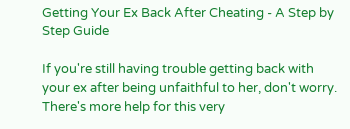Getting Your Ex Back After Cheating - A Step by Step Guide

If you're still having trouble getting back with your ex after being unfaithful to her, don't worry. There's more help for this very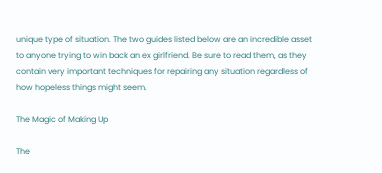unique type of situation. The two guides listed below are an incredible asset to anyone trying to win back an ex girlfriend. Be sure to read them, as they contain very important techniques for repairing any situation regardless of how hopeless things might seem.

The Magic of Making Up

The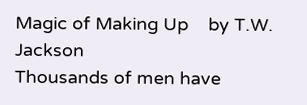Magic of Making Up    by T.W. Jackson
Thousands of men have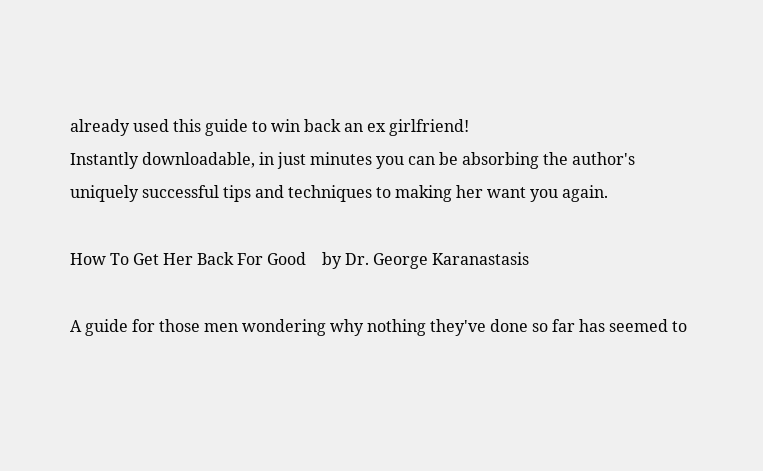already used this guide to win back an ex girlfriend!
Instantly downloadable, in just minutes you can be absorbing the author's
uniquely successful tips and techniques to making her want you again.

How To Get Her Back For Good    by Dr. George Karanastasis

A guide for those men wondering why nothing they've done so far has seemed to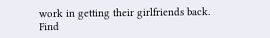work in getting their girlfriends back. Find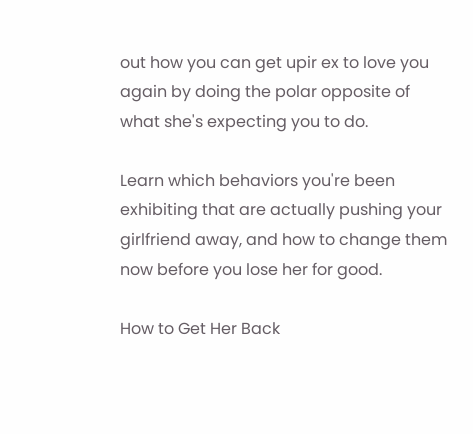out how you can get upir ex to love you again by doing the polar opposite of what she's expecting you to do.

Learn which behaviors you're been exhibiting that are actually pushing your girlfriend away, and how to change them now before you lose her for good.

How to Get Her Back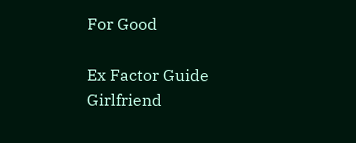For Good

Ex Factor Guide Girlfriend